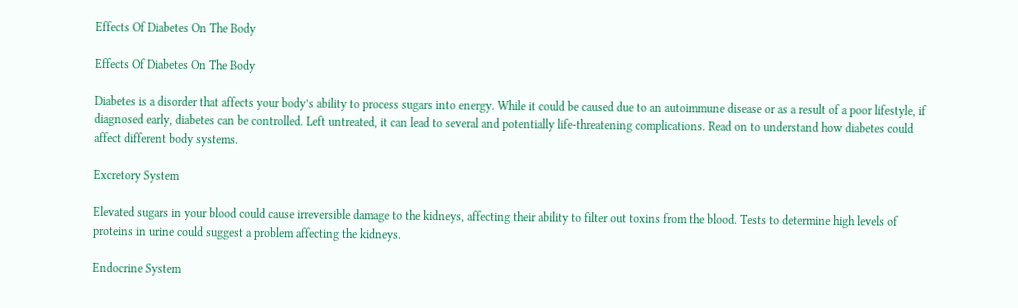Effects Of Diabetes On The Body

Effects Of Diabetes On The Body

Diabetes is a disorder that affects your body’s ability to process sugars into energy. While it could be caused due to an autoimmune disease or as a result of a poor lifestyle, if diagnosed early, diabetes can be controlled. Left untreated, it can lead to several and potentially life-threatening complications. Read on to understand how diabetes could affect different body systems.

Excretory System

Elevated sugars in your blood could cause irreversible damage to the kidneys, affecting their ability to filter out toxins from the blood. Tests to determine high levels of proteins in urine could suggest a problem affecting the kidneys.

Endocrine System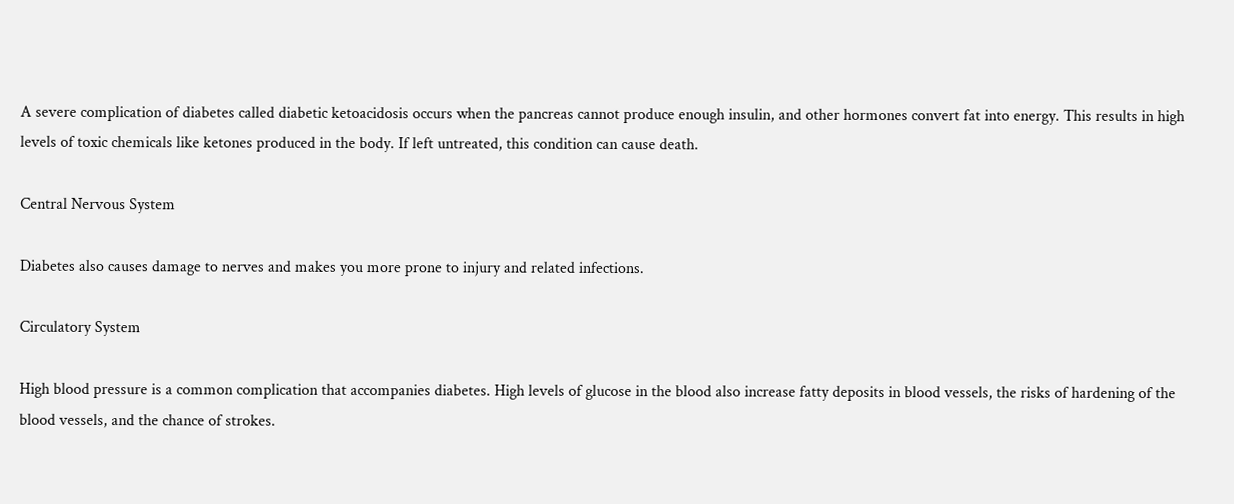A severe complication of diabetes called diabetic ketoacidosis occurs when the pancreas cannot produce enough insulin, and other hormones convert fat into energy. This results in high levels of toxic chemicals like ketones produced in the body. If left untreated, this condition can cause death.

Central Nervous System

Diabetes also causes damage to nerves and makes you more prone to injury and related infections.

Circulatory System

High blood pressure is a common complication that accompanies diabetes. High levels of glucose in the blood also increase fatty deposits in blood vessels, the risks of hardening of the blood vessels, and the chance of strokes.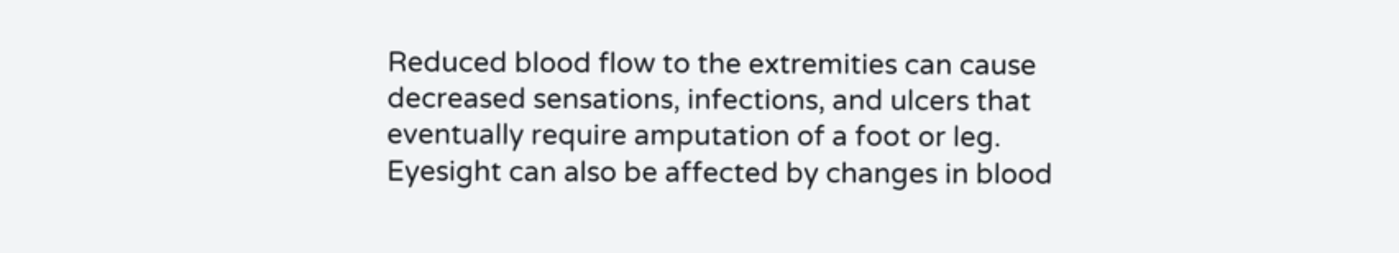Reduced blood flow to the extremities can cause decreased sensations, infections, and ulcers that eventually require amputation of a foot or leg. Eyesight can also be affected by changes in blood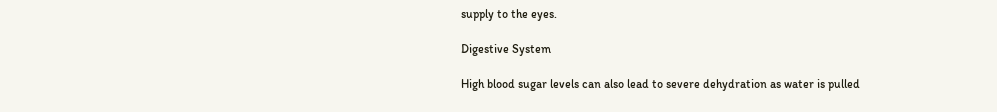supply to the eyes.

Digestive System

High blood sugar levels can also lead to severe dehydration as water is pulled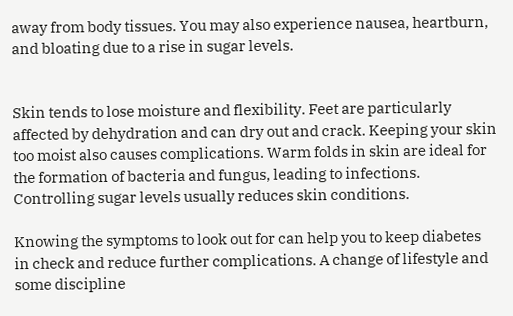away from body tissues. You may also experience nausea, heartburn, and bloating due to a rise in sugar levels.


Skin tends to lose moisture and flexibility. Feet are particularly affected by dehydration and can dry out and crack. Keeping your skin too moist also causes complications. Warm folds in skin are ideal for the formation of bacteria and fungus, leading to infections. Controlling sugar levels usually reduces skin conditions.

Knowing the symptoms to look out for can help you to keep diabetes in check and reduce further complications. A change of lifestyle and some discipline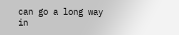can go a long way in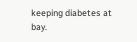keeping diabetes at bay.